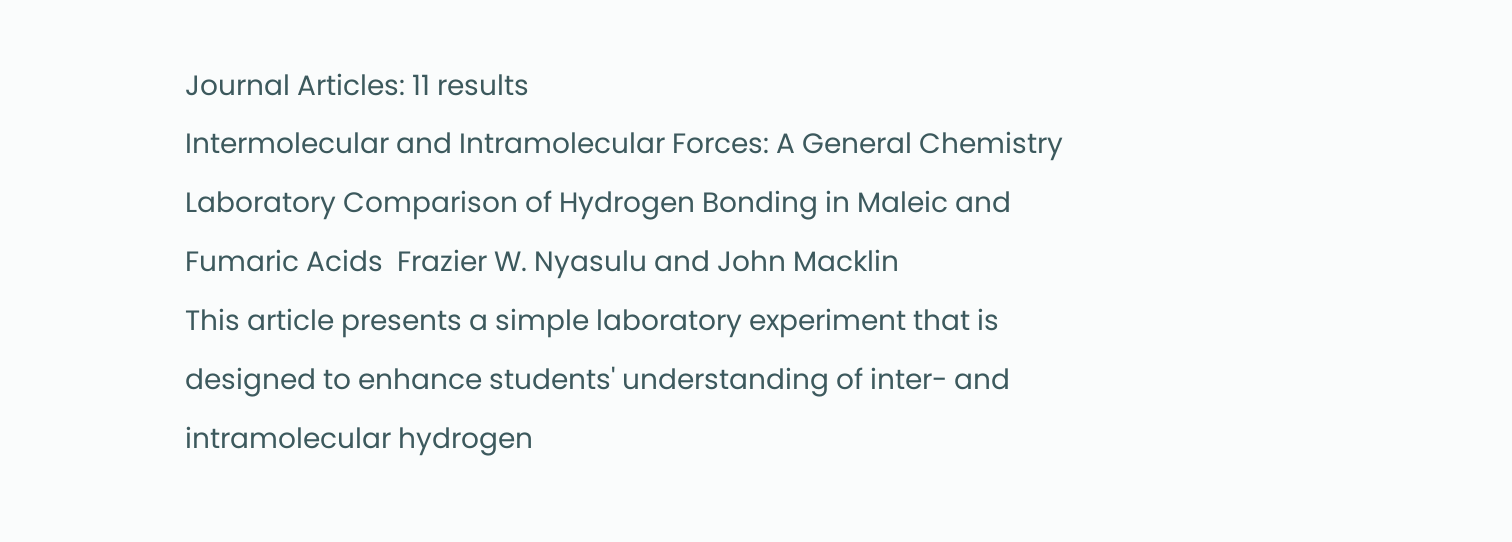Journal Articles: 11 results
Intermolecular and Intramolecular Forces: A General Chemistry Laboratory Comparison of Hydrogen Bonding in Maleic and Fumaric Acids  Frazier W. Nyasulu and John Macklin
This article presents a simple laboratory experiment that is designed to enhance students' understanding of inter- and intramolecular hydrogen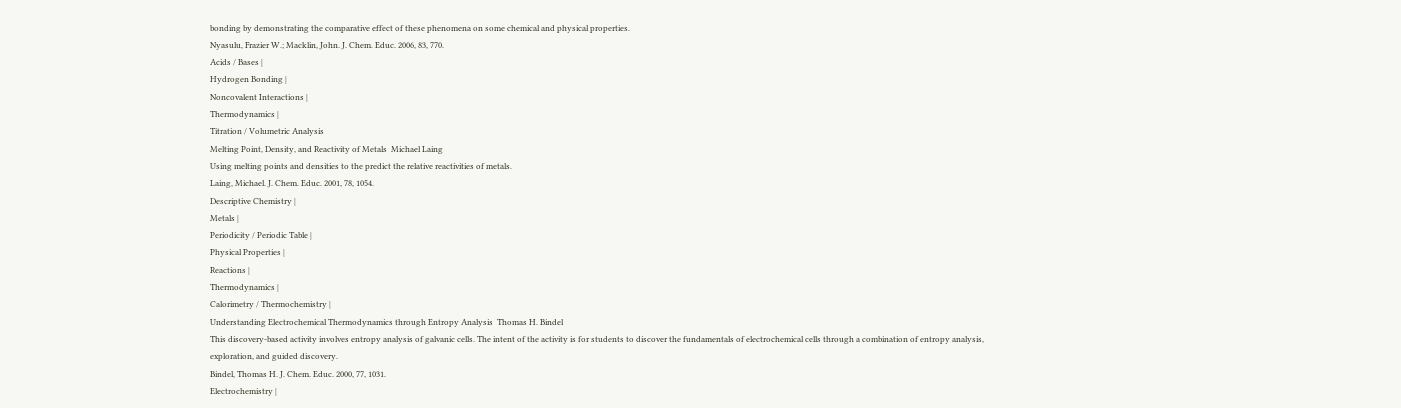bonding by demonstrating the comparative effect of these phenomena on some chemical and physical properties.
Nyasulu, Frazier W.; Macklin, John. J. Chem. Educ. 2006, 83, 770.
Acids / Bases |
Hydrogen Bonding |
Noncovalent Interactions |
Thermodynamics |
Titration / Volumetric Analysis
Melting Point, Density, and Reactivity of Metals  Michael Laing
Using melting points and densities to the predict the relative reactivities of metals.
Laing, Michael. J. Chem. Educ. 2001, 78, 1054.
Descriptive Chemistry |
Metals |
Periodicity / Periodic Table |
Physical Properties |
Reactions |
Thermodynamics |
Calorimetry / Thermochemistry |
Understanding Electrochemical Thermodynamics through Entropy Analysis  Thomas H. Bindel
This discovery-based activity involves entropy analysis of galvanic cells. The intent of the activity is for students to discover the fundamentals of electrochemical cells through a combination of entropy analysis, exploration, and guided discovery.
Bindel, Thomas H. J. Chem. Educ. 2000, 77, 1031.
Electrochemistry |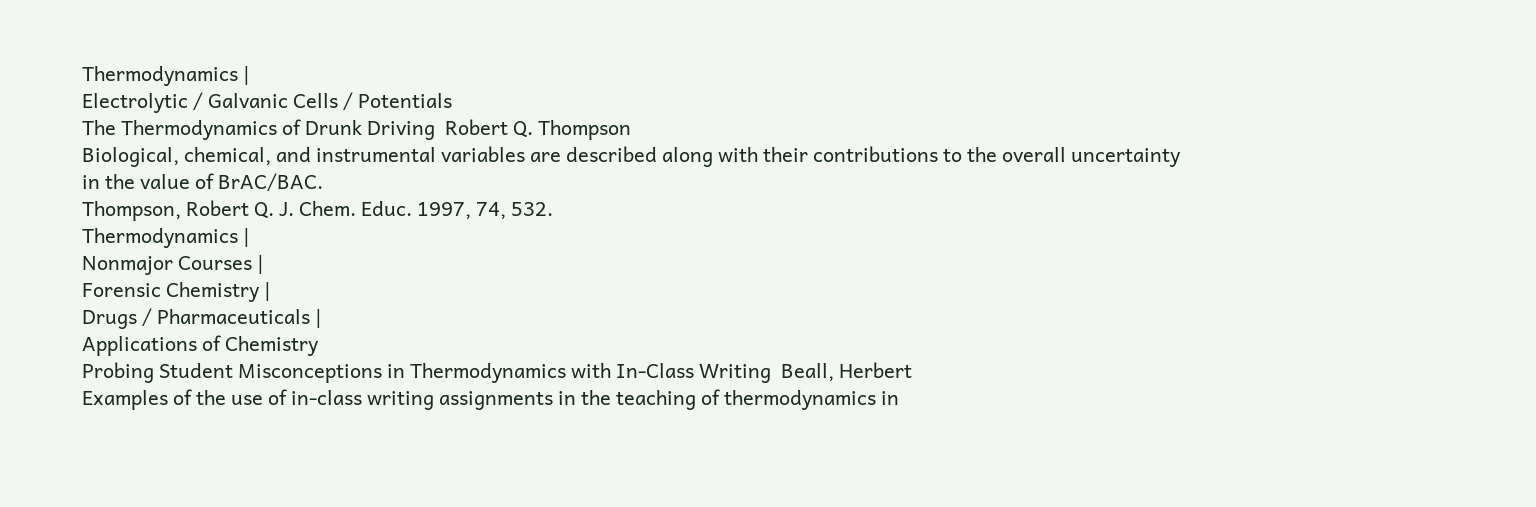Thermodynamics |
Electrolytic / Galvanic Cells / Potentials
The Thermodynamics of Drunk Driving  Robert Q. Thompson
Biological, chemical, and instrumental variables are described along with their contributions to the overall uncertainty in the value of BrAC/BAC.
Thompson, Robert Q. J. Chem. Educ. 1997, 74, 532.
Thermodynamics |
Nonmajor Courses |
Forensic Chemistry |
Drugs / Pharmaceuticals |
Applications of Chemistry
Probing Student Misconceptions in Thermodynamics with In-Class Writing  Beall, Herbert
Examples of the use of in-class writing assignments in the teaching of thermodynamics in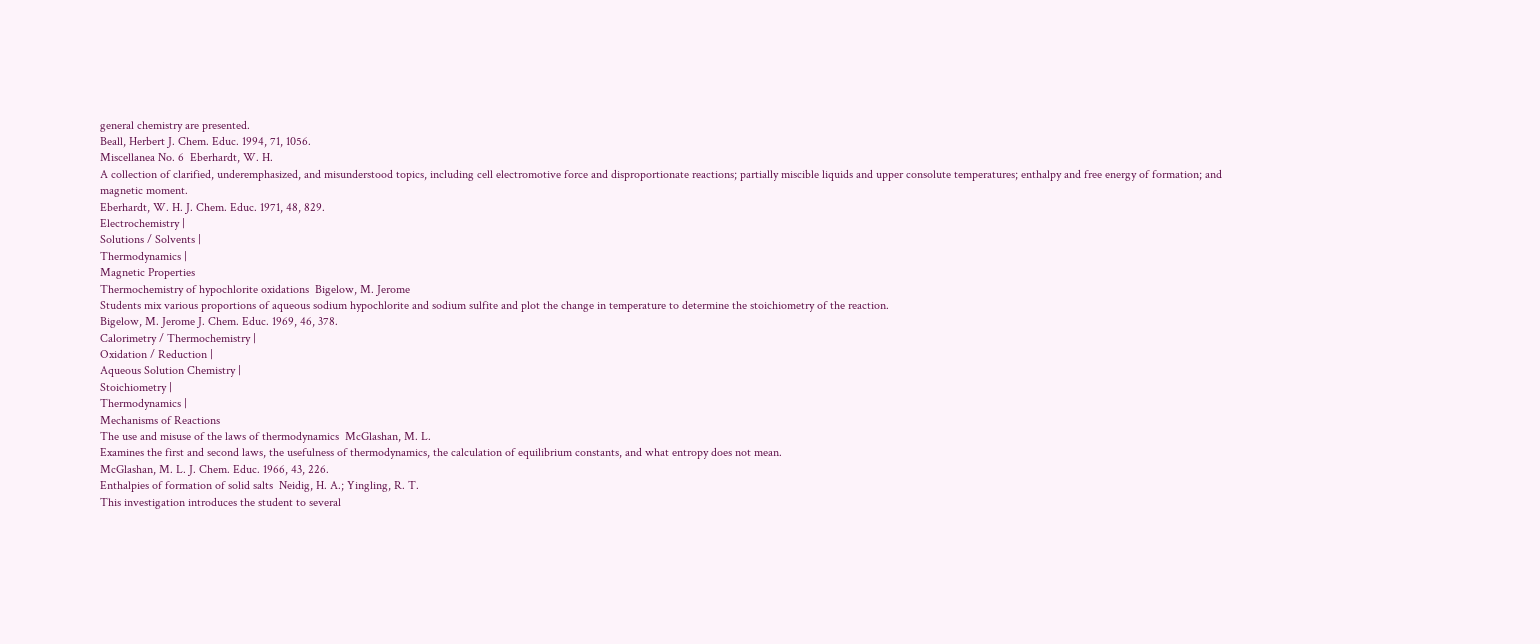general chemistry are presented.
Beall, Herbert J. Chem. Educ. 1994, 71, 1056.
Miscellanea No. 6  Eberhardt, W. H.
A collection of clarified, underemphasized, and misunderstood topics, including cell electromotive force and disproportionate reactions; partially miscible liquids and upper consolute temperatures; enthalpy and free energy of formation; and magnetic moment.
Eberhardt, W. H. J. Chem. Educ. 1971, 48, 829.
Electrochemistry |
Solutions / Solvents |
Thermodynamics |
Magnetic Properties
Thermochemistry of hypochlorite oxidations  Bigelow, M. Jerome
Students mix various proportions of aqueous sodium hypochlorite and sodium sulfite and plot the change in temperature to determine the stoichiometry of the reaction.
Bigelow, M. Jerome J. Chem. Educ. 1969, 46, 378.
Calorimetry / Thermochemistry |
Oxidation / Reduction |
Aqueous Solution Chemistry |
Stoichiometry |
Thermodynamics |
Mechanisms of Reactions
The use and misuse of the laws of thermodynamics  McGlashan, M. L.
Examines the first and second laws, the usefulness of thermodynamics, the calculation of equilibrium constants, and what entropy does not mean.
McGlashan, M. L. J. Chem. Educ. 1966, 43, 226.
Enthalpies of formation of solid salts  Neidig, H. A.; Yingling, R. T.
This investigation introduces the student to several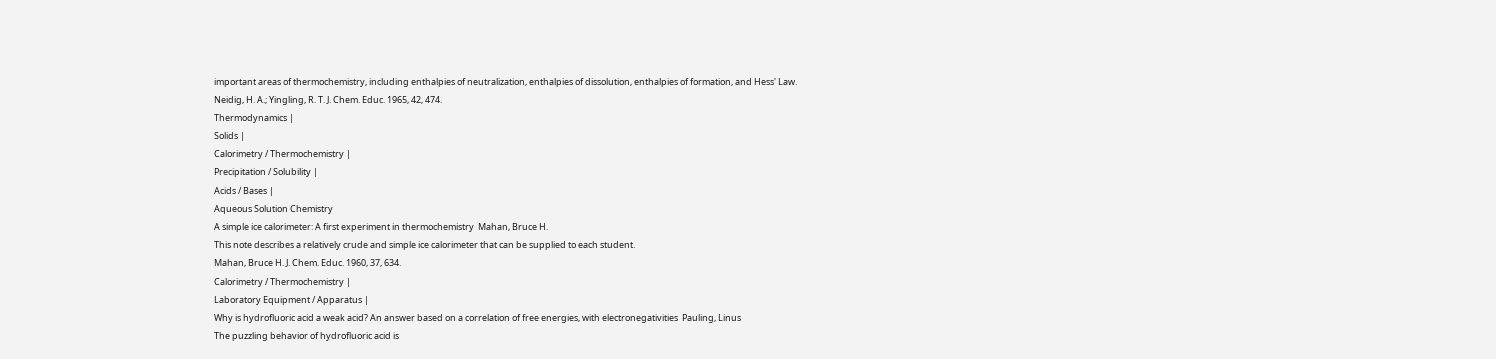important areas of thermochemistry, including enthalpies of neutralization, enthalpies of dissolution, enthalpies of formation, and Hess' Law.
Neidig, H. A.; Yingling, R. T. J. Chem. Educ. 1965, 42, 474.
Thermodynamics |
Solids |
Calorimetry / Thermochemistry |
Precipitation / Solubility |
Acids / Bases |
Aqueous Solution Chemistry
A simple ice calorimeter: A first experiment in thermochemistry  Mahan, Bruce H.
This note describes a relatively crude and simple ice calorimeter that can be supplied to each student.
Mahan, Bruce H. J. Chem. Educ. 1960, 37, 634.
Calorimetry / Thermochemistry |
Laboratory Equipment / Apparatus |
Why is hydrofluoric acid a weak acid? An answer based on a correlation of free energies, with electronegativities  Pauling, Linus
The puzzling behavior of hydrofluoric acid is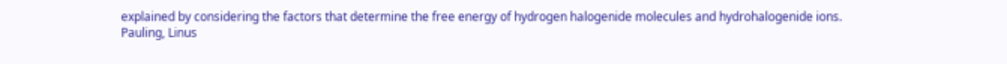explained by considering the factors that determine the free energy of hydrogen halogenide molecules and hydrohalogenide ions.
Pauling, Linus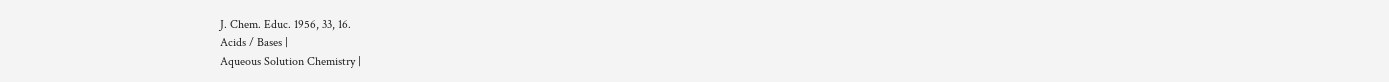J. Chem. Educ. 1956, 33, 16.
Acids / Bases |
Aqueous Solution Chemistry |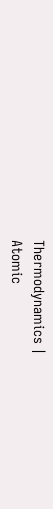Thermodynamics |
Atomic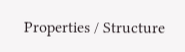Properties / Structure